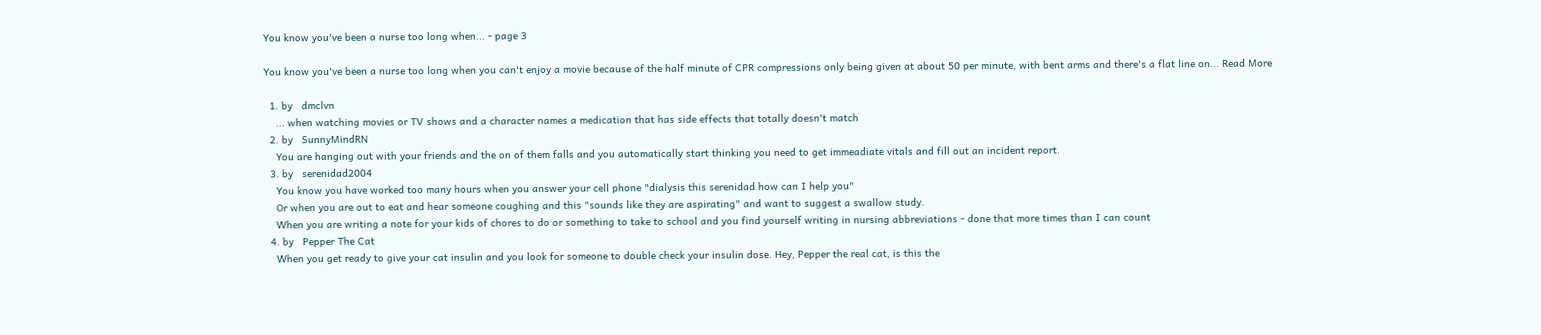You know you've been a nurse too long when... - page 3

You know you've been a nurse too long when you can't enjoy a movie because of the half minute of CPR compressions only being given at about 50 per minute, with bent arms and there's a flat line on... Read More

  1. by   dmclvn
    ... when watching movies or TV shows and a character names a medication that has side effects that totally doesn't match
  2. by   SunnyMindRN
    You are hanging out with your friends and the on of them falls and you automatically start thinking you need to get immeadiate vitals and fill out an incident report.
  3. by   serenidad2004
    You know you have worked too many hours when you answer your cell phone "dialysis this serenidad how can I help you"
    Or when you are out to eat and hear someone coughing and this "sounds like they are aspirating" and want to suggest a swallow study.
    When you are writing a note for your kids of chores to do or something to take to school and you find yourself writing in nursing abbreviations - done that more times than I can count
  4. by   Pepper The Cat
    When you get ready to give your cat insulin and you look for someone to double check your insulin dose. Hey, Pepper the real cat, is this the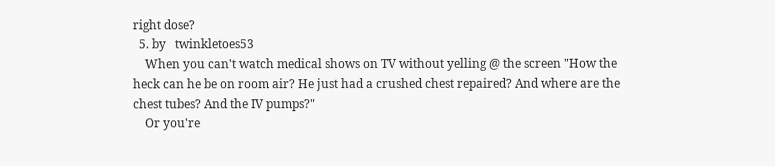right dose?
  5. by   twinkletoes53
    When you can't watch medical shows on TV without yelling @ the screen "How the heck can he be on room air? He just had a crushed chest repaired? And where are the chest tubes? And the IV pumps?"
    Or you're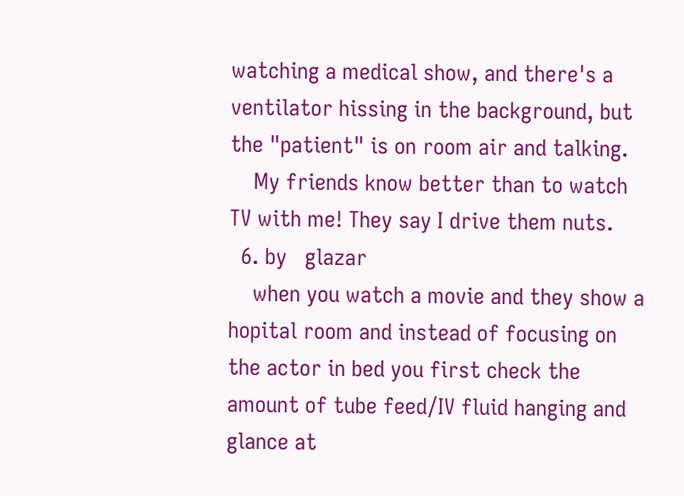watching a medical show, and there's a ventilator hissing in the background, but the "patient" is on room air and talking.
    My friends know better than to watch TV with me! They say I drive them nuts.
  6. by   glazar
    when you watch a movie and they show a hopital room and instead of focusing on the actor in bed you first check the amount of tube feed/IV fluid hanging and glance at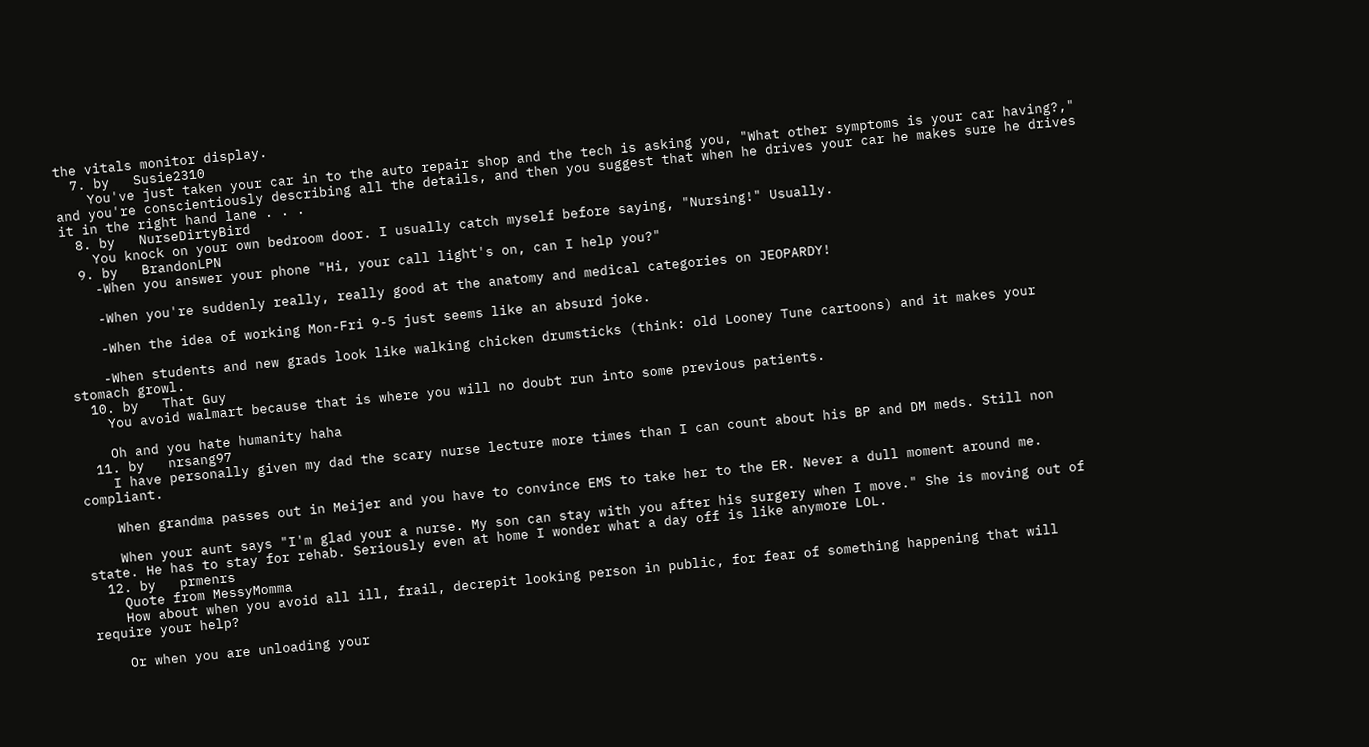the vitals monitor display.
  7. by   Susie2310
    You've just taken your car in to the auto repair shop and the tech is asking you, "What other symptoms is your car having?," and you're conscientiously describing all the details, and then you suggest that when he drives your car he makes sure he drives it in the right hand lane . . .
  8. by   NurseDirtyBird
    You knock on your own bedroom door. I usually catch myself before saying, "Nursing!" Usually.
  9. by   BrandonLPN
    -When you answer your phone "Hi, your call light's on, can I help you?"

    -When you're suddenly really, really good at the anatomy and medical categories on JEOPARDY!

    -When the idea of working Mon-Fri 9-5 just seems like an absurd joke.

    -When students and new grads look like walking chicken drumsticks (think: old Looney Tune cartoons) and it makes your stomach growl.
  10. by   That Guy
    You avoid walmart because that is where you will no doubt run into some previous patients.

    Oh and you hate humanity haha
  11. by   nrsang97
    I have personally given my dad the scary nurse lecture more times than I can count about his BP and DM meds. Still non compliant.

    When grandma passes out in Meijer and you have to convince EMS to take her to the ER. Never a dull moment around me.

    When your aunt says "I'm glad your a nurse. My son can stay with you after his surgery when I move." She is moving out of state. He has to stay for rehab. Seriously even at home I wonder what a day off is like anymore LOL.
  12. by   prmenrs
    Quote from MessyMomma
    How about when you avoid all ill, frail, decrepit looking person in public, for fear of something happening that will require your help?

    Or when you are unloading your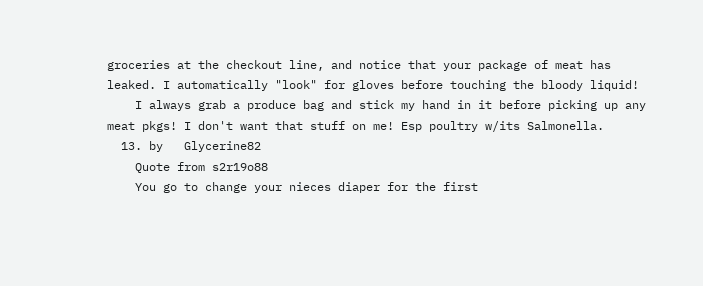groceries at the checkout line, and notice that your package of meat has leaked. I automatically "look" for gloves before touching the bloody liquid!
    I always grab a produce bag and stick my hand in it before picking up any meat pkgs! I don't want that stuff on me! Esp poultry w/its Salmonella.
  13. by   Glycerine82
    Quote from s2r19o88
    You go to change your nieces diaper for the first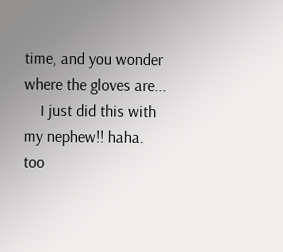time, and you wonder where the gloves are...
    I just did this with my nephew!! haha. too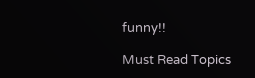funny!!

Must Read Topics